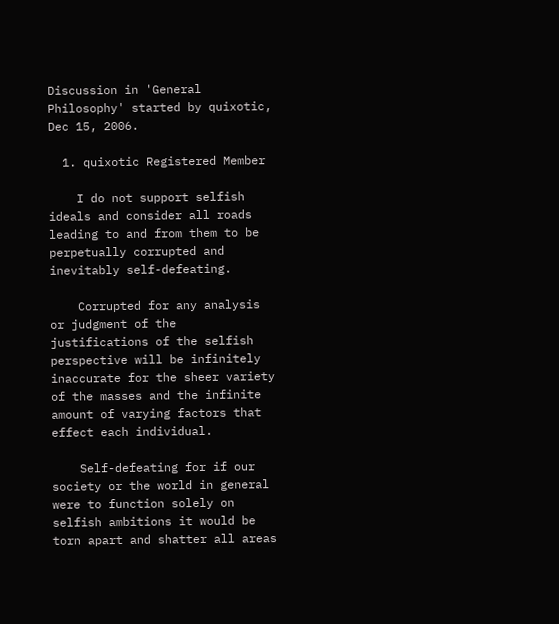Discussion in 'General Philosophy' started by quixotic, Dec 15, 2006.

  1. quixotic Registered Member

    I do not support selfish ideals and consider all roads leading to and from them to be perpetually corrupted and inevitably self-defeating.

    Corrupted for any analysis or judgment of the justifications of the selfish perspective will be infinitely inaccurate for the sheer variety of the masses and the infinite amount of varying factors that effect each individual.

    Self-defeating for if our society or the world in general were to function solely on selfish ambitions it would be torn apart and shatter all areas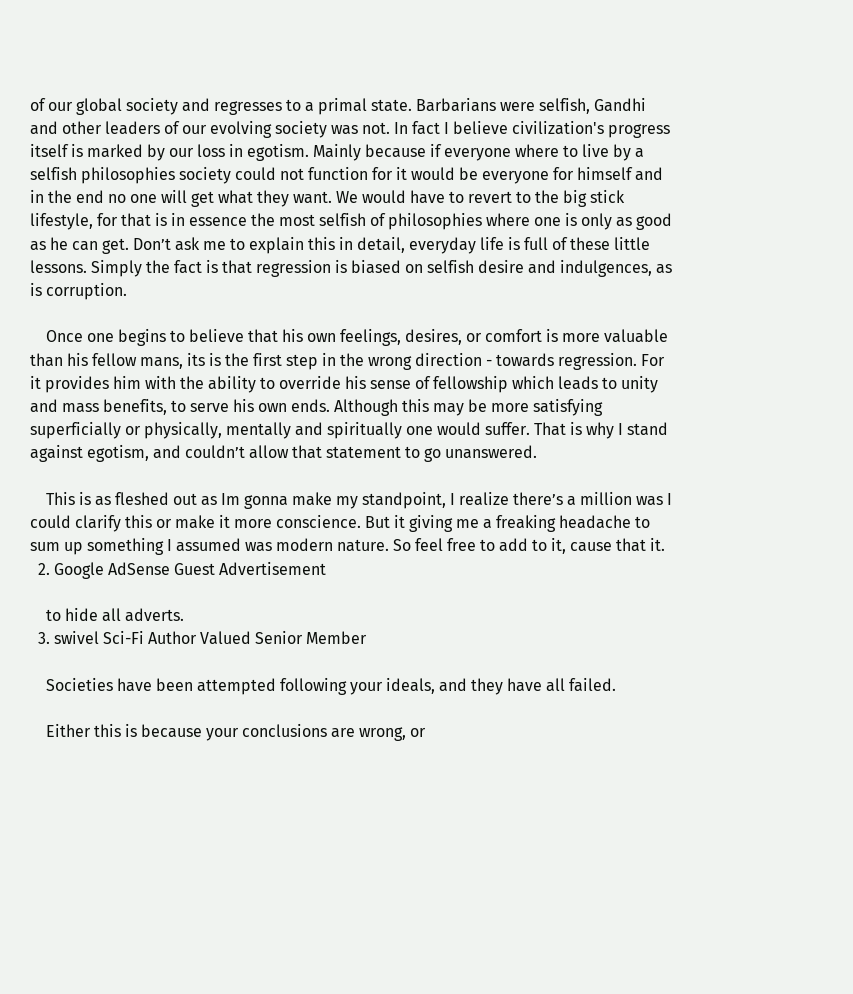of our global society and regresses to a primal state. Barbarians were selfish, Gandhi and other leaders of our evolving society was not. In fact I believe civilization's progress itself is marked by our loss in egotism. Mainly because if everyone where to live by a selfish philosophies society could not function for it would be everyone for himself and in the end no one will get what they want. We would have to revert to the big stick lifestyle, for that is in essence the most selfish of philosophies where one is only as good as he can get. Don’t ask me to explain this in detail, everyday life is full of these little lessons. Simply the fact is that regression is biased on selfish desire and indulgences, as is corruption.

    Once one begins to believe that his own feelings, desires, or comfort is more valuable than his fellow mans, its is the first step in the wrong direction - towards regression. For it provides him with the ability to override his sense of fellowship which leads to unity and mass benefits, to serve his own ends. Although this may be more satisfying superficially or physically, mentally and spiritually one would suffer. That is why I stand against egotism, and couldn’t allow that statement to go unanswered.

    This is as fleshed out as Im gonna make my standpoint, I realize there’s a million was I could clarify this or make it more conscience. But it giving me a freaking headache to sum up something I assumed was modern nature. So feel free to add to it, cause that it.
  2. Google AdSense Guest Advertisement

    to hide all adverts.
  3. swivel Sci-Fi Author Valued Senior Member

    Societies have been attempted following your ideals, and they have all failed.

    Either this is because your conclusions are wrong, or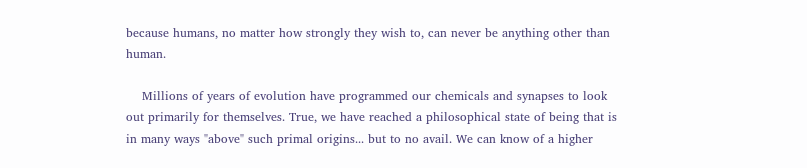because humans, no matter how strongly they wish to, can never be anything other than human.

    Millions of years of evolution have programmed our chemicals and synapses to look out primarily for themselves. True, we have reached a philosophical state of being that is in many ways "above" such primal origins... but to no avail. We can know of a higher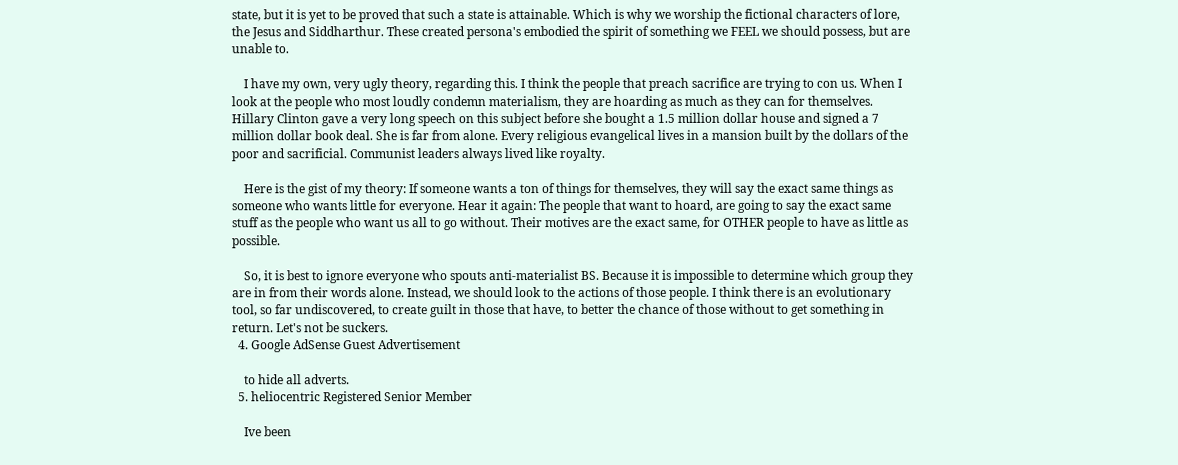state, but it is yet to be proved that such a state is attainable. Which is why we worship the fictional characters of lore, the Jesus and Siddharthur. These created persona's embodied the spirit of something we FEEL we should possess, but are unable to.

    I have my own, very ugly theory, regarding this. I think the people that preach sacrifice are trying to con us. When I look at the people who most loudly condemn materialism, they are hoarding as much as they can for themselves. Hillary Clinton gave a very long speech on this subject before she bought a 1.5 million dollar house and signed a 7 million dollar book deal. She is far from alone. Every religious evangelical lives in a mansion built by the dollars of the poor and sacrificial. Communist leaders always lived like royalty.

    Here is the gist of my theory: If someone wants a ton of things for themselves, they will say the exact same things as someone who wants little for everyone. Hear it again: The people that want to hoard, are going to say the exact same stuff as the people who want us all to go without. Their motives are the exact same, for OTHER people to have as little as possible.

    So, it is best to ignore everyone who spouts anti-materialist BS. Because it is impossible to determine which group they are in from their words alone. Instead, we should look to the actions of those people. I think there is an evolutionary tool, so far undiscovered, to create guilt in those that have, to better the chance of those without to get something in return. Let's not be suckers.
  4. Google AdSense Guest Advertisement

    to hide all adverts.
  5. heliocentric Registered Senior Member

    Ive been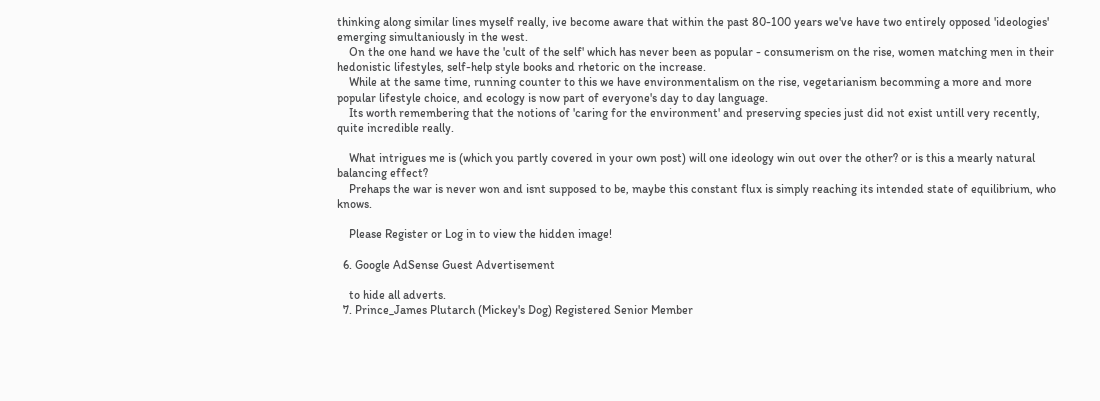thinking along similar lines myself really, ive become aware that within the past 80-100 years we've have two entirely opposed 'ideologies' emerging simultaniously in the west.
    On the one hand we have the 'cult of the self' which has never been as popular - consumerism on the rise, women matching men in their hedonistic lifestyles, self-help style books and rhetoric on the increase.
    While at the same time, running counter to this we have environmentalism on the rise, vegetarianism becomming a more and more popular lifestyle choice, and ecology is now part of everyone's day to day language.
    Its worth remembering that the notions of 'caring for the environment' and preserving species just did not exist untill very recently, quite incredible really.

    What intrigues me is (which you partly covered in your own post) will one ideology win out over the other? or is this a mearly natural balancing effect?
    Prehaps the war is never won and isnt supposed to be, maybe this constant flux is simply reaching its intended state of equilibrium, who knows.

    Please Register or Log in to view the hidden image!

  6. Google AdSense Guest Advertisement

    to hide all adverts.
  7. Prince_James Plutarch (Mickey's Dog) Registered Senior Member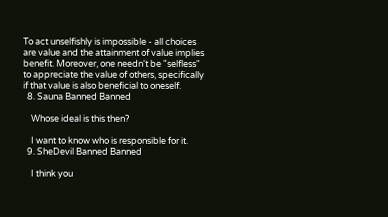To act unselfishly is impossible - all choices are value and the attainment of value implies benefit. Moreover, one needn't be "selfless" to appreciate the value of others, specifically if that value is also beneficial to oneself.
  8. Sauna Banned Banned

    Whose ideal is this then?

    I want to know who is responsible for it.
  9. SheDevil Banned Banned

    I think you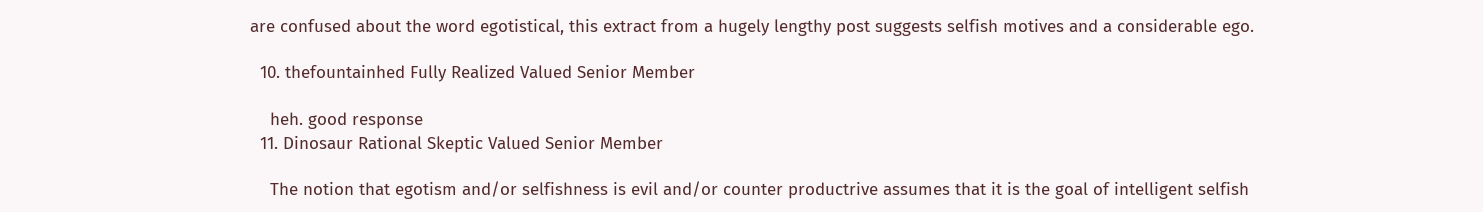are confused about the word egotistical, this extract from a hugely lengthy post suggests selfish motives and a considerable ego.

  10. thefountainhed Fully Realized Valued Senior Member

    heh. good response
  11. Dinosaur Rational Skeptic Valued Senior Member

    The notion that egotism and/or selfishness is evil and/or counter productrive assumes that it is the goal of intelligent selfish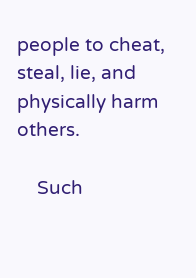people to cheat, steal, lie, and physically harm others.

    Such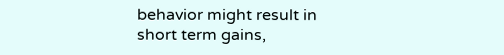behavior might result in short term gains,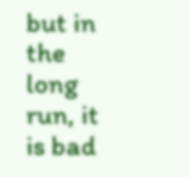but in the long run, it is bad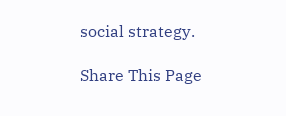social strategy.

Share This Page